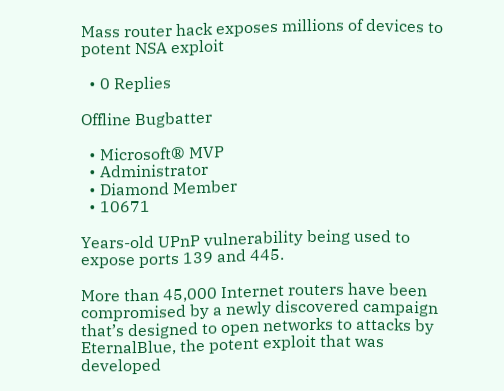Mass router hack exposes millions of devices to potent NSA exploit

  • 0 Replies

Offline Bugbatter

  • Microsoft® MVP
  • Administrator
  • Diamond Member
  • 10671

Years-old UPnP vulnerability being used to expose ports 139 and 445.

More than 45,000 Internet routers have been compromised by a newly discovered campaign that’s designed to open networks to attacks by EternalBlue, the potent exploit that was developed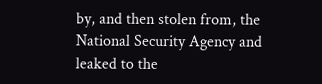by, and then stolen from, the National Security Agency and leaked to the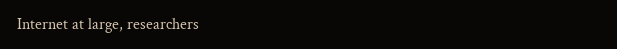Internet at large, researchers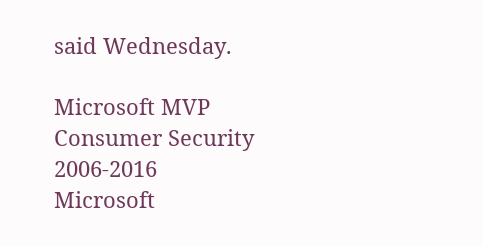said Wednesday.

Microsoft MVP Consumer Security 2006-2016
Microsoft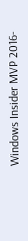Windows Insider MVP 2016-